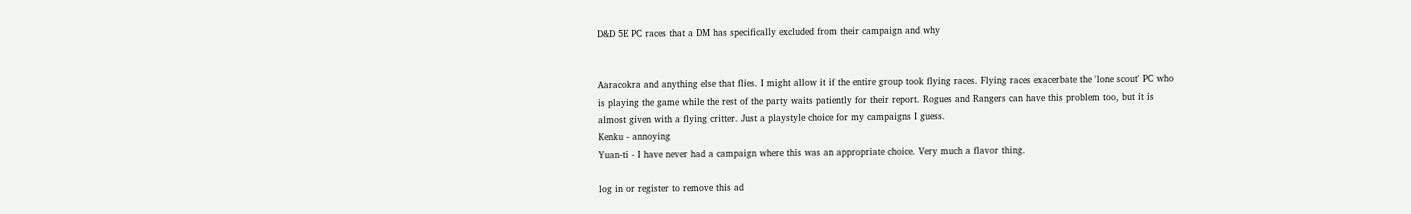D&D 5E PC races that a DM has specifically excluded from their campaign and why


Aaracokra and anything else that flies. I might allow it if the entire group took flying races. Flying races exacerbate the 'lone scout' PC who is playing the game while the rest of the party waits patiently for their report. Rogues and Rangers can have this problem too, but it is almost given with a flying critter. Just a playstyle choice for my campaigns I guess.
Kenku - annoying
Yuan-ti - I have never had a campaign where this was an appropriate choice. Very much a flavor thing.

log in or register to remove this ad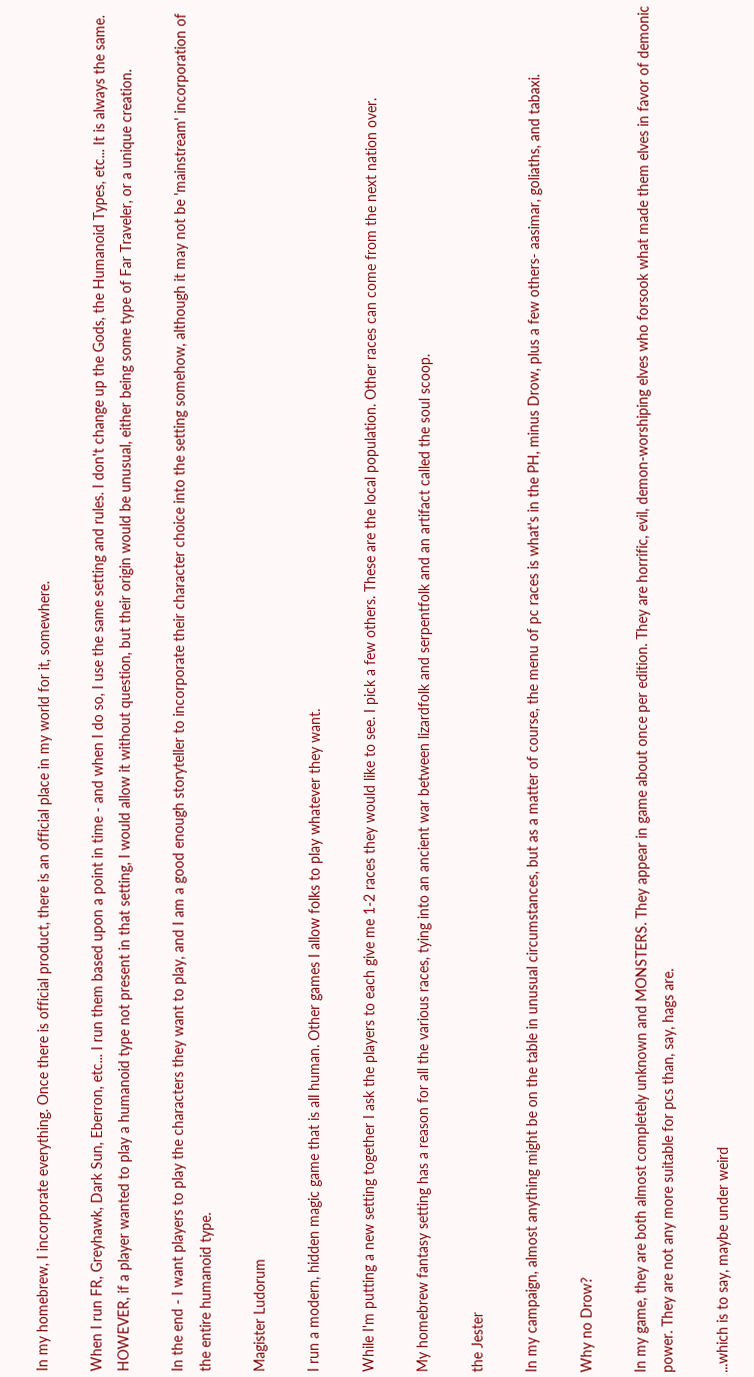In my homebrew, I incorporate everything. Once there is official product, there is an official place in my world for it, somewhere.

When I run FR, Greyhawk, Dark Sun, Eberron, etc... I run them based upon a point in time - and when I do so, I use the same setting and rules. I don't change up the Gods, the Humanoid Types, etc... It is always the same. HOWEVER, if a player wanted to play a humanoid type not present in that setting, I would allow it without question, but their origin would be unusual, either being some type of Far Traveler, or a unique creation.

In the end - I want players to play the characters they want to play, and I am a good enough storyteller to incorporate their character choice into the setting somehow, although it may not be 'mainstream' incorporation of the entire humanoid type.

Magister Ludorum

I run a modern, hidden magic game that is all human. Other games I allow folks to play whatever they want.

While I'm putting a new setting together I ask the players to each give me 1-2 races they would like to see. I pick a few others. These are the local population. Other races can come from the next nation over.

My homebrew fantasy setting has a reason for all the various races, tying into an ancient war between lizardfolk and serpentfolk and an artifact called the soul scoop.

the Jester

In my campaign, almost anything might be on the table in unusual circumstances, but as a matter of course, the menu of pc races is what's in the PH, minus Drow, plus a few others- aasimar, goliaths, and tabaxi.

Why no Drow?

In my game, they are both almost completely unknown and MONSTERS. They appear in game about once per edition. They are horrific, evil, demon-worshiping elves who forsook what made them elves in favor of demonic power. They are not any more suitable for pcs than, say, hags are.

...which is to say, maybe under weird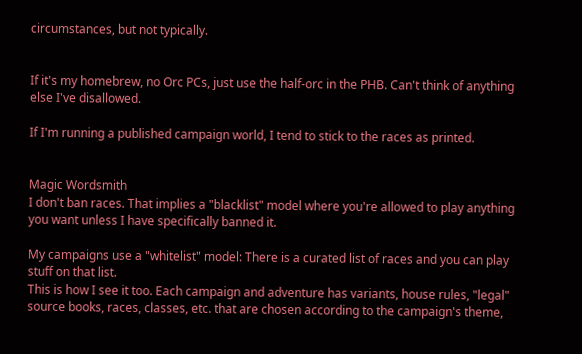circumstances, but not typically.


If it's my homebrew, no Orc PCs, just use the half-orc in the PHB. Can't think of anything else I've disallowed.

If I'm running a published campaign world, I tend to stick to the races as printed.


Magic Wordsmith
I don't ban races. That implies a "blacklist" model where you're allowed to play anything you want unless I have specifically banned it.

My campaigns use a "whitelist" model: There is a curated list of races and you can play stuff on that list.
This is how I see it too. Each campaign and adventure has variants, house rules, "legal" source books, races, classes, etc. that are chosen according to the campaign's theme,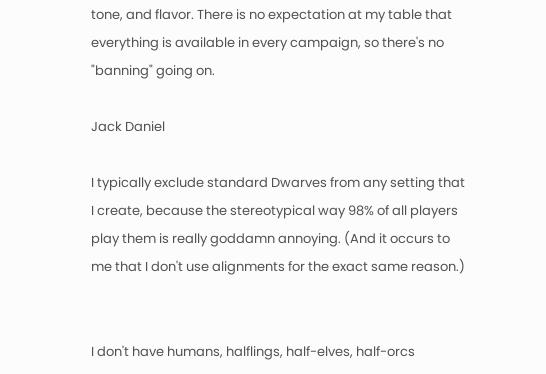tone, and flavor. There is no expectation at my table that everything is available in every campaign, so there's no "banning" going on.

Jack Daniel

I typically exclude standard Dwarves from any setting that I create, because the stereotypical way 98% of all players play them is really goddamn annoying. (And it occurs to me that I don't use alignments for the exact same reason.)


I don't have humans, halflings, half-elves, half-orcs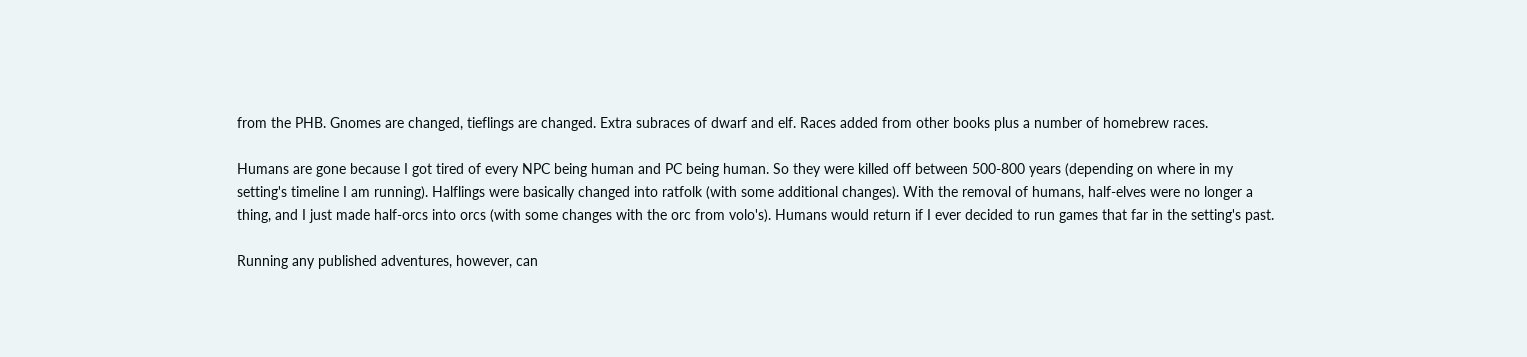from the PHB. Gnomes are changed, tieflings are changed. Extra subraces of dwarf and elf. Races added from other books plus a number of homebrew races.

Humans are gone because I got tired of every NPC being human and PC being human. So they were killed off between 500-800 years (depending on where in my setting's timeline I am running). Halflings were basically changed into ratfolk (with some additional changes). With the removal of humans, half-elves were no longer a thing, and I just made half-orcs into orcs (with some changes with the orc from volo's). Humans would return if I ever decided to run games that far in the setting's past.

Running any published adventures, however, can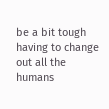be a bit tough having to change out all the humans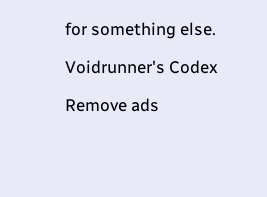for something else.

Voidrunner's Codex

Remove ads